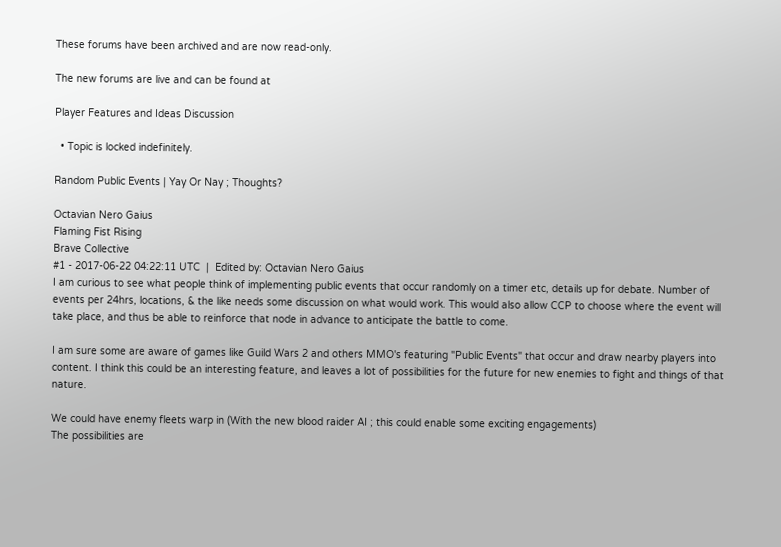These forums have been archived and are now read-only.

The new forums are live and can be found at

Player Features and Ideas Discussion

  • Topic is locked indefinitely.

Random Public Events | Yay Or Nay ; Thoughts?

Octavian Nero Gaius
Flaming Fist Rising
Brave Collective
#1 - 2017-06-22 04:22:11 UTC  |  Edited by: Octavian Nero Gaius
I am curious to see what people think of implementing public events that occur randomly on a timer etc, details up for debate. Number of events per 24hrs, locations, & the like needs some discussion on what would work. This would also allow CCP to choose where the event will take place, and thus be able to reinforce that node in advance to anticipate the battle to come.

I am sure some are aware of games like Guild Wars 2 and others MMO's featuring "Public Events" that occur and draw nearby players into content. I think this could be an interesting feature, and leaves a lot of possibilities for the future for new enemies to fight and things of that nature.

We could have enemy fleets warp in (With the new blood raider AI ; this could enable some exciting engagements)
The possibilities are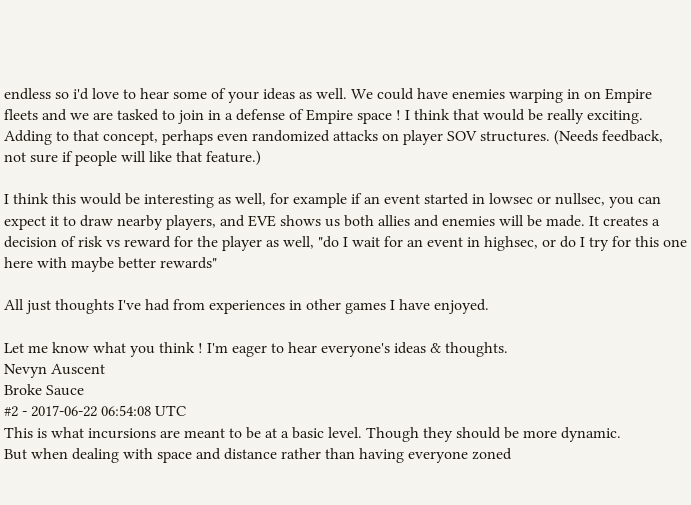endless so i'd love to hear some of your ideas as well. We could have enemies warping in on Empire fleets and we are tasked to join in a defense of Empire space ! I think that would be really exciting.
Adding to that concept, perhaps even randomized attacks on player SOV structures. (Needs feedback, not sure if people will like that feature.)

I think this would be interesting as well, for example if an event started in lowsec or nullsec, you can expect it to draw nearby players, and EVE shows us both allies and enemies will be made. It creates a decision of risk vs reward for the player as well, "do I wait for an event in highsec, or do I try for this one here with maybe better rewards"

All just thoughts I've had from experiences in other games I have enjoyed.

Let me know what you think ! I'm eager to hear everyone's ideas & thoughts.
Nevyn Auscent
Broke Sauce
#2 - 2017-06-22 06:54:08 UTC
This is what incursions are meant to be at a basic level. Though they should be more dynamic.
But when dealing with space and distance rather than having everyone zoned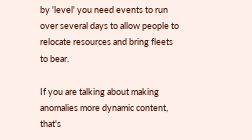by 'level' you need events to run over several days to allow people to relocate resources and bring fleets to bear.

If you are talking about making anomalies more dynamic content, that's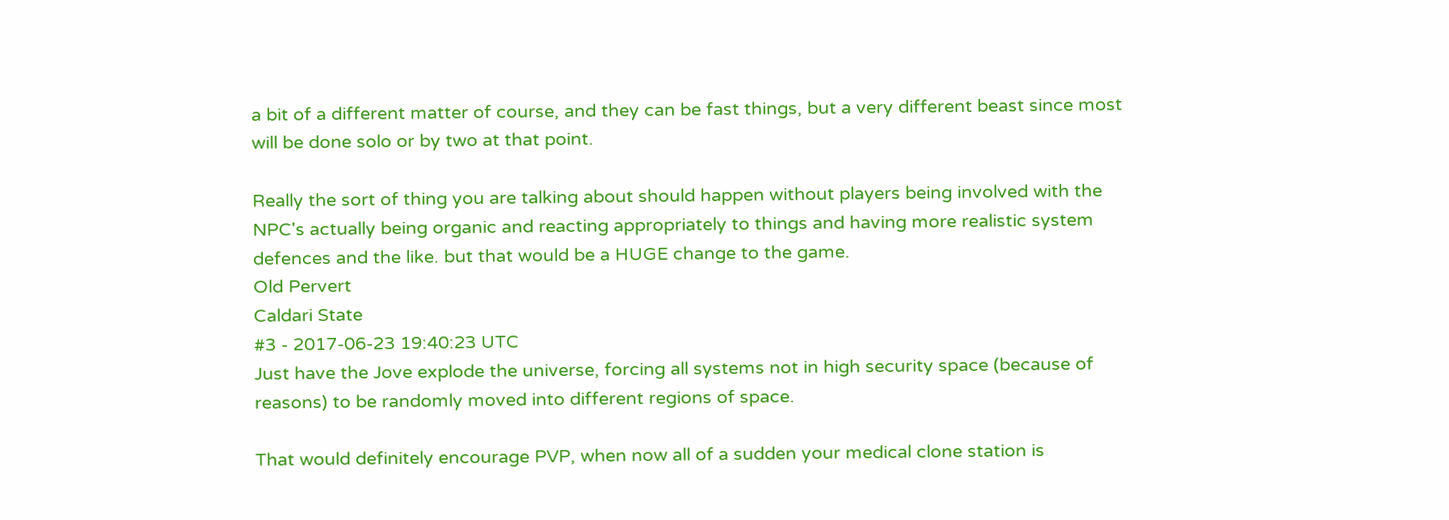a bit of a different matter of course, and they can be fast things, but a very different beast since most will be done solo or by two at that point.

Really the sort of thing you are talking about should happen without players being involved with the NPC's actually being organic and reacting appropriately to things and having more realistic system defences and the like. but that would be a HUGE change to the game.
Old Pervert
Caldari State
#3 - 2017-06-23 19:40:23 UTC
Just have the Jove explode the universe, forcing all systems not in high security space (because of reasons) to be randomly moved into different regions of space.

That would definitely encourage PVP, when now all of a sudden your medical clone station is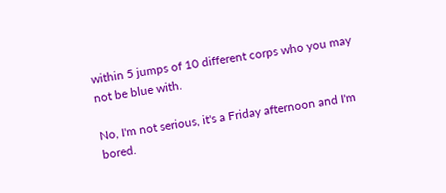within 5 jumps of 10 different corps who you may not be blue with.

No, I'm not serious, it's a Friday afternoon and I'm bored.